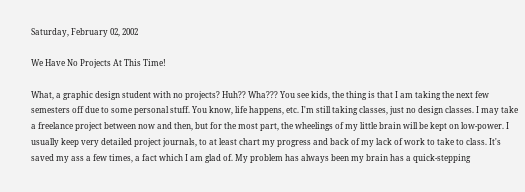Saturday, February 02, 2002

We Have No Projects At This Time!

What, a graphic design student with no projects? Huh?? Wha??? You see kids, the thing is that I am taking the next few semesters off due to some personal stuff. You know, life happens, etc. I'm still taking classes, just no design classes. I may take a freelance project between now and then, but for the most part, the wheelings of my little brain will be kept on low-power. I usually keep very detailed project journals, to at least chart my progress and back of my lack of work to take to class. It's saved my ass a few times, a fact which I am glad of. My problem has always been my brain has a quick-stepping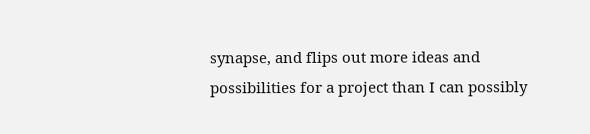synapse, and flips out more ideas and possibilities for a project than I can possibly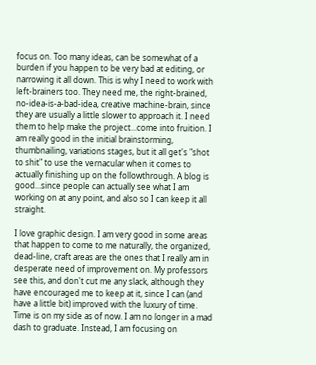focus on. Too many ideas, can be somewhat of a burden if you happen to be very bad at editing, or narrowing it all down. This is why I need to work with left-brainers too. They need me, the right-brained, no-idea-is-a-bad-idea, creative machine-brain, since they are usually a little slower to approach it. I need them to help make the project...come into fruition. I am really good in the initial brainstorming, thumbnailing, variations stages, but it all get's "shot to shit" to use the vernacular when it comes to actually finishing up on the followthrough. A blog is good...since people can actually see what I am working on at any point, and also so I can keep it all straight.

I love graphic design. I am very good in some areas that happen to come to me naturally, the organized, dead-line, craft areas are the ones that I really am in desperate need of improvement on. My professors see this, and don't cut me any slack, although they have encouraged me to keep at it, since I can (and have a little bit) improved with the luxury of time. Time is on my side as of now. I am no longer in a mad dash to graduate. Instead, I am focusing on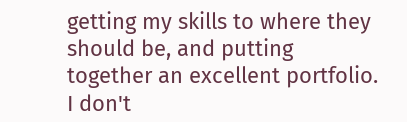getting my skills to where they should be, and putting together an excellent portfolio. I don't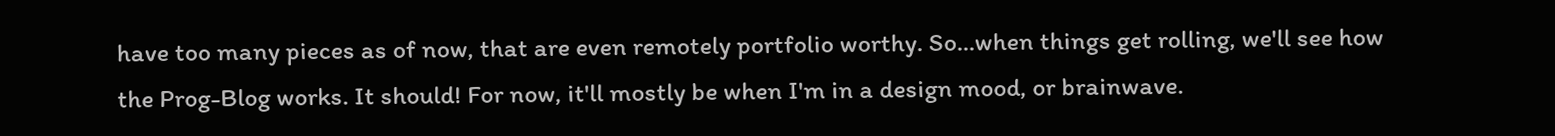have too many pieces as of now, that are even remotely portfolio worthy. So...when things get rolling, we'll see how the Prog-Blog works. It should! For now, it'll mostly be when I'm in a design mood, or brainwave.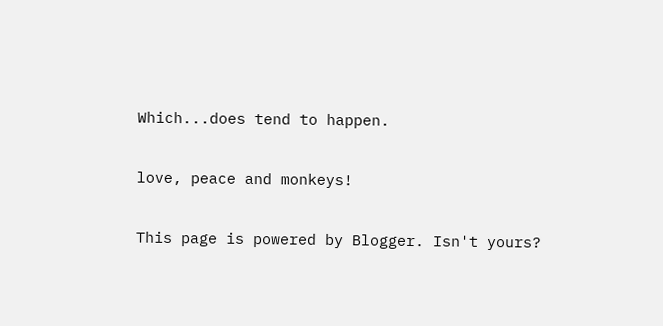Which...does tend to happen.

love, peace and monkeys!

This page is powered by Blogger. Isn't yours?